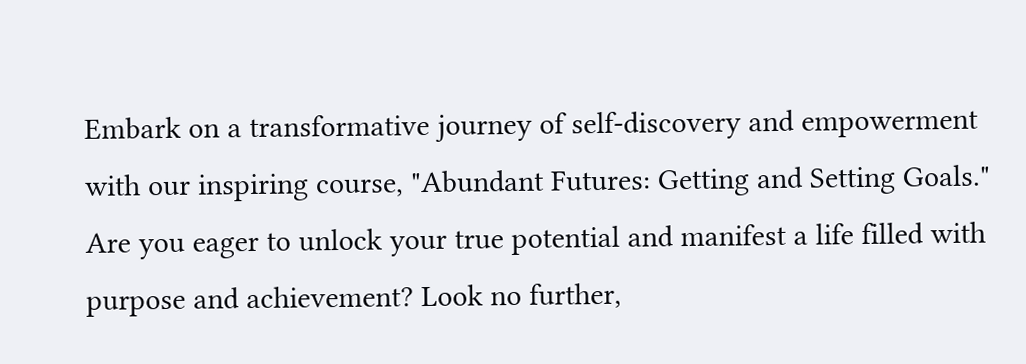Embark on a transformative journey of self-discovery and empowerment with our inspiring course, "Abundant Futures: Getting and Setting Goals." Are you eager to unlock your true potential and manifest a life filled with purpose and achievement? Look no further,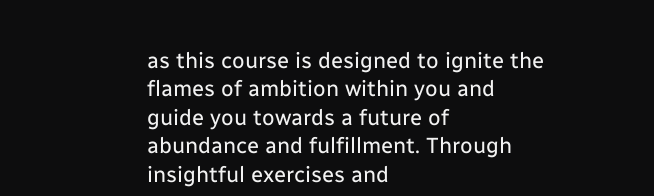as this course is designed to ignite the flames of ambition within you and guide you towards a future of abundance and fulfillment. Through insightful exercises and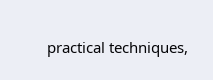practical techniques,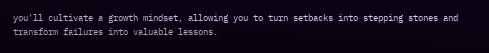you'll cultivate a growth mindset, allowing you to turn setbacks into stepping stones and transform failures into valuable lessons.